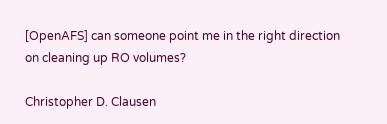[OpenAFS] can someone point me in the right direction on cleaning up RO volumes?

Christopher D. Clausen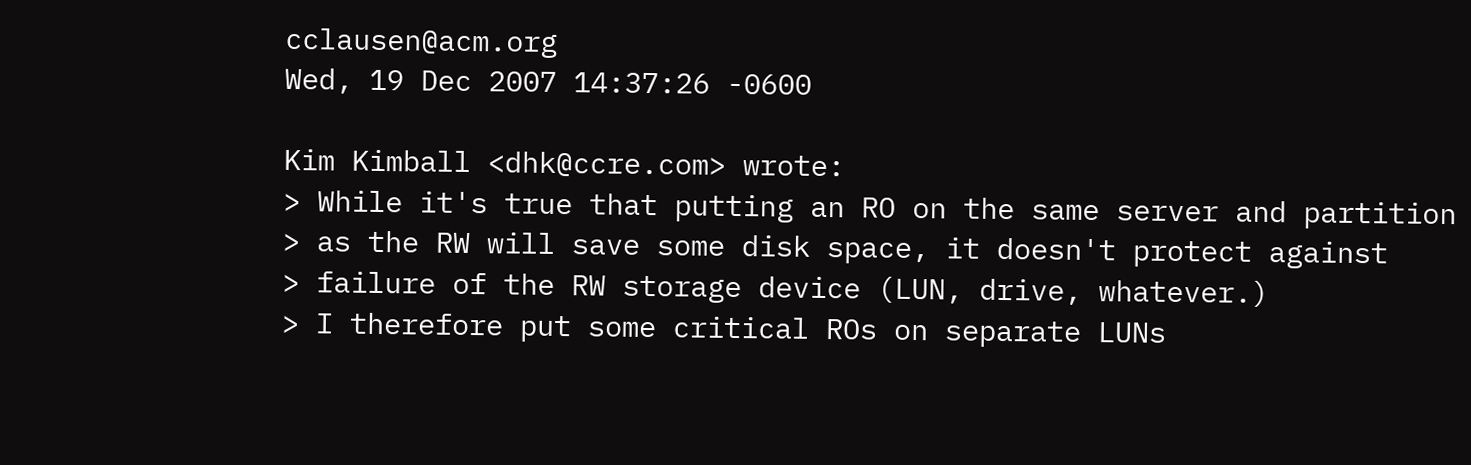cclausen@acm.org
Wed, 19 Dec 2007 14:37:26 -0600

Kim Kimball <dhk@ccre.com> wrote:
> While it's true that putting an RO on the same server and partition
> as the RW will save some disk space, it doesn't protect against
> failure of the RW storage device (LUN, drive, whatever.)
> I therefore put some critical ROs on separate LUNs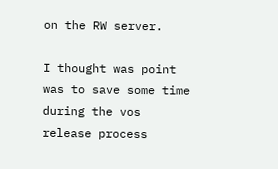on the RW server.

I thought was point was to save some time during the vos release process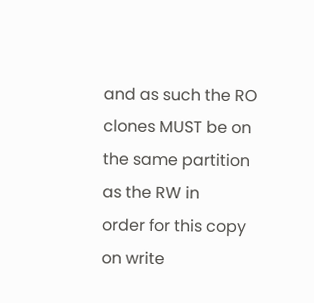and as such the RO clones MUST be on the same partition as the RW in
order for this copy on write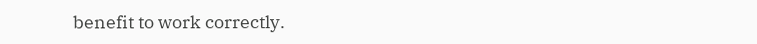benefit to work correctly.